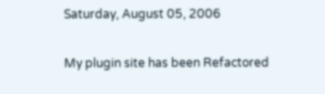Saturday, August 05, 2006

My plugin site has been Refactored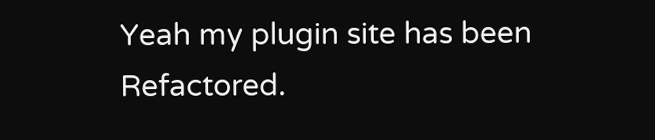Yeah my plugin site has been Refactored.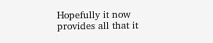Hopefully it now provides all that it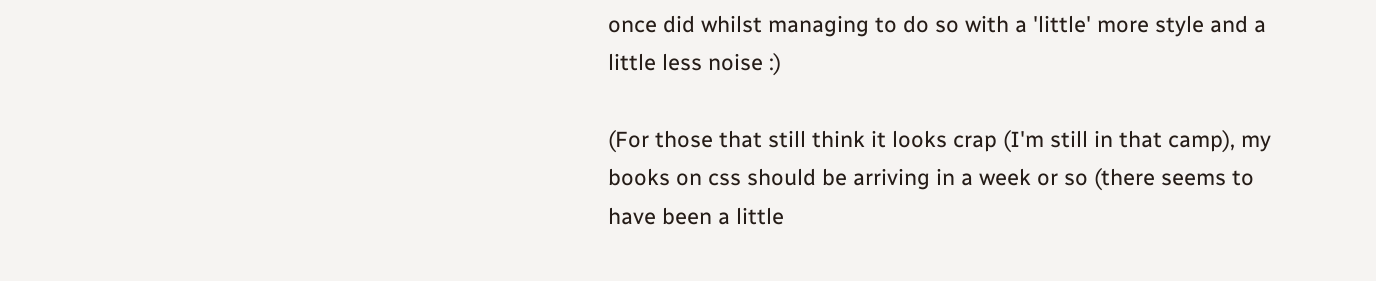once did whilst managing to do so with a 'little' more style and a little less noise :)

(For those that still think it looks crap (I'm still in that camp), my books on css should be arriving in a week or so (there seems to have been a little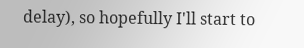delay), so hopefully I'll start to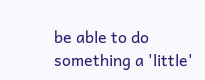be able to do something a 'little'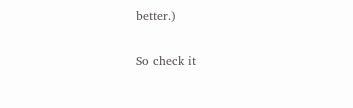better.)

So check it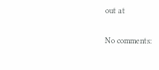out at

No comments: